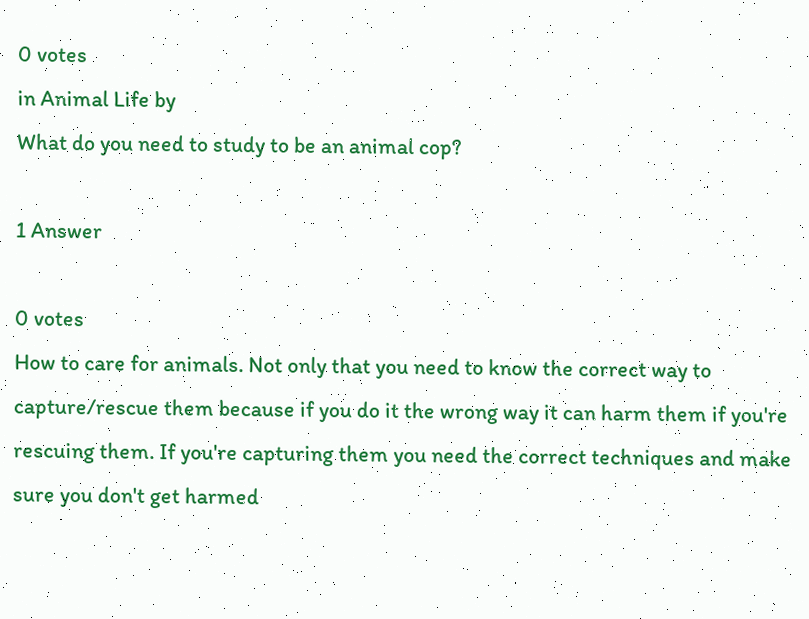0 votes
in Animal Life by
What do you need to study to be an animal cop?

1 Answer

0 votes
How to care for animals. Not only that you need to know the correct way to capture/rescue them because if you do it the wrong way it can harm them if you're rescuing them. If you're capturing them you need the correct techniques and make sure you don't get harmed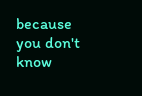because you don't know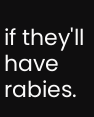if they'll have rabies.